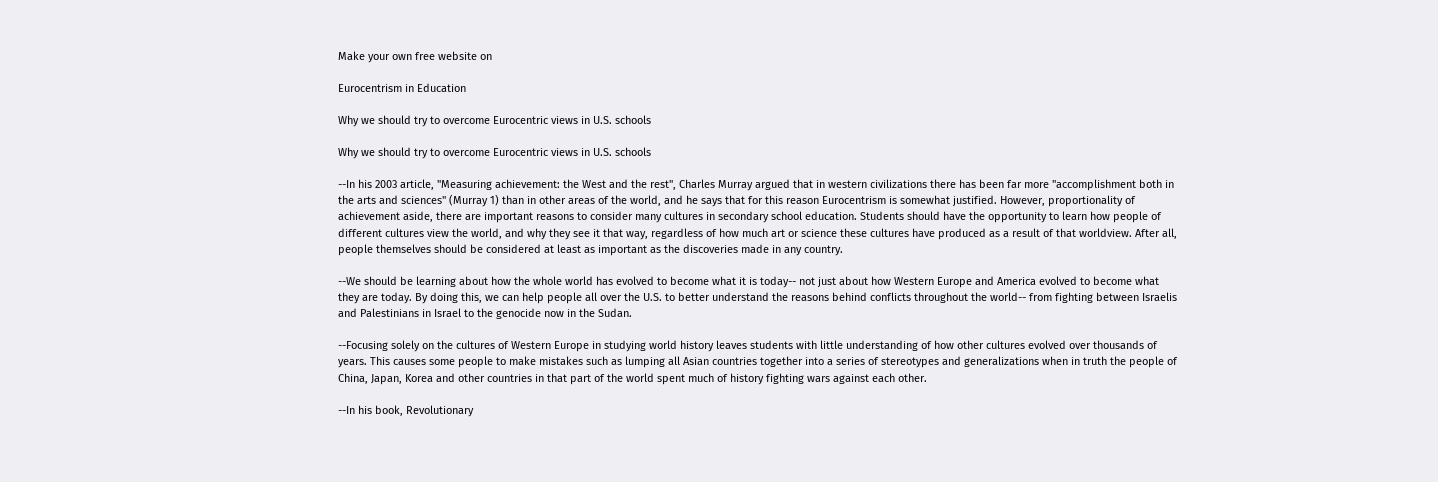Make your own free website on

Eurocentrism in Education

Why we should try to overcome Eurocentric views in U.S. schools

Why we should try to overcome Eurocentric views in U.S. schools

--In his 2003 article, "Measuring achievement: the West and the rest", Charles Murray argued that in western civilizations there has been far more "accomplishment both in the arts and sciences" (Murray 1) than in other areas of the world, and he says that for this reason Eurocentrism is somewhat justified. However, proportionality of achievement aside, there are important reasons to consider many cultures in secondary school education. Students should have the opportunity to learn how people of different cultures view the world, and why they see it that way, regardless of how much art or science these cultures have produced as a result of that worldview. After all, people themselves should be considered at least as important as the discoveries made in any country.

--We should be learning about how the whole world has evolved to become what it is today-- not just about how Western Europe and America evolved to become what they are today. By doing this, we can help people all over the U.S. to better understand the reasons behind conflicts throughout the world-- from fighting between Israelis and Palestinians in Israel to the genocide now in the Sudan.

--Focusing solely on the cultures of Western Europe in studying world history leaves students with little understanding of how other cultures evolved over thousands of years. This causes some people to make mistakes such as lumping all Asian countries together into a series of stereotypes and generalizations when in truth the people of China, Japan, Korea and other countries in that part of the world spent much of history fighting wars against each other.

--In his book, Revolutionary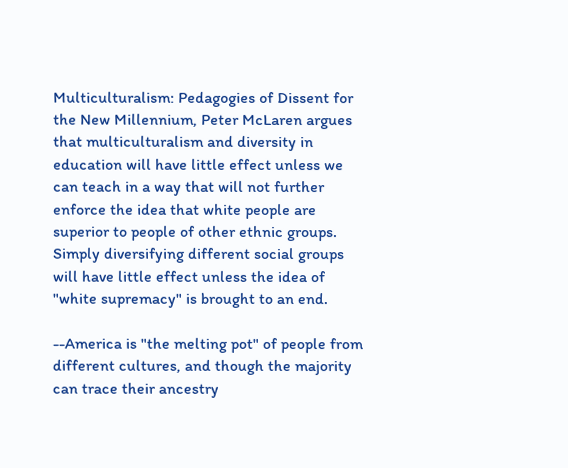Multiculturalism: Pedagogies of Dissent for the New Millennium, Peter McLaren argues that multiculturalism and diversity in education will have little effect unless we can teach in a way that will not further enforce the idea that white people are superior to people of other ethnic groups. Simply diversifying different social groups will have little effect unless the idea of "white supremacy" is brought to an end.

--America is "the melting pot" of people from different cultures, and though the majority can trace their ancestry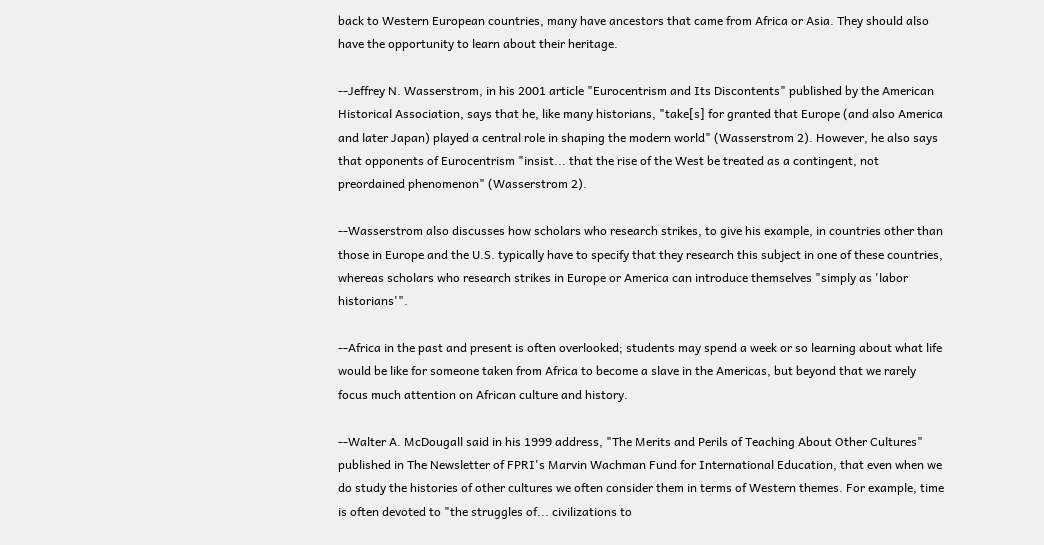back to Western European countries, many have ancestors that came from Africa or Asia. They should also have the opportunity to learn about their heritage.

--Jeffrey N. Wasserstrom, in his 2001 article "Eurocentrism and Its Discontents" published by the American Historical Association, says that he, like many historians, "take[s] for granted that Europe (and also America and later Japan) played a central role in shaping the modern world" (Wasserstrom 2). However, he also says that opponents of Eurocentrism "insist... that the rise of the West be treated as a contingent, not preordained phenomenon" (Wasserstrom 2).

--Wasserstrom also discusses how scholars who research strikes, to give his example, in countries other than those in Europe and the U.S. typically have to specify that they research this subject in one of these countries, whereas scholars who research strikes in Europe or America can introduce themselves "simply as 'labor historians'".

--Africa in the past and present is often overlooked; students may spend a week or so learning about what life would be like for someone taken from Africa to become a slave in the Americas, but beyond that we rarely focus much attention on African culture and history.

--Walter A. McDougall said in his 1999 address, "The Merits and Perils of Teaching About Other Cultures" published in The Newsletter of FPRI's Marvin Wachman Fund for International Education, that even when we do study the histories of other cultures we often consider them in terms of Western themes. For example, time is often devoted to "the struggles of... civilizations to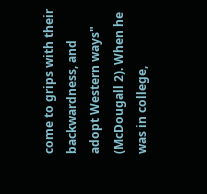come to grips with their backwardness, and adopt Western ways" (McDougall 2). When he was in college,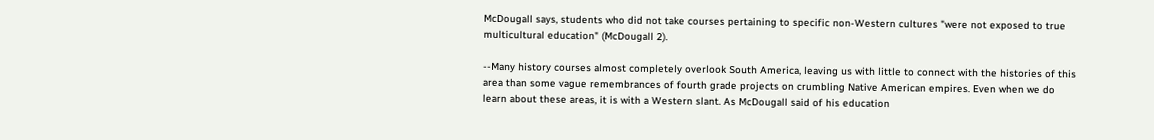McDougall says, students who did not take courses pertaining to specific non-Western cultures "were not exposed to true multicultural education" (McDougall 2).

--Many history courses almost completely overlook South America, leaving us with little to connect with the histories of this area than some vague remembrances of fourth grade projects on crumbling Native American empires. Even when we do learn about these areas, it is with a Western slant. As McDougall said of his education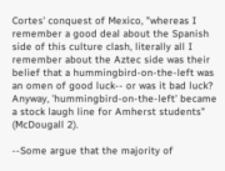Cortes' conquest of Mexico, "whereas I remember a good deal about the Spanish side of this culture clash, literally all I remember about the Aztec side was their belief that a hummingbird-on-the-left was an omen of good luck-- or was it bad luck? Anyway, 'hummingbird-on-the-left' became a stock laugh line for Amherst students" (McDougall 2).

--Some argue that the majority of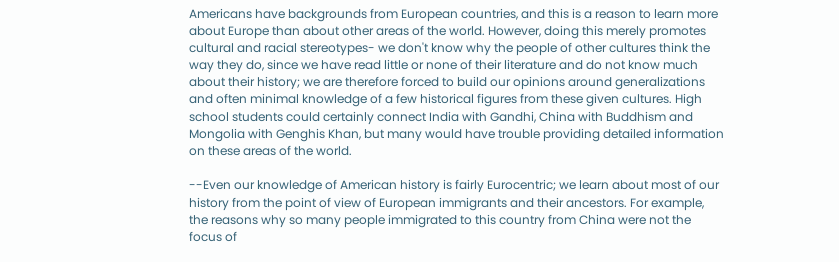Americans have backgrounds from European countries, and this is a reason to learn more about Europe than about other areas of the world. However, doing this merely promotes cultural and racial stereotypes- we don't know why the people of other cultures think the way they do, since we have read little or none of their literature and do not know much about their history; we are therefore forced to build our opinions around generalizations and often minimal knowledge of a few historical figures from these given cultures. High school students could certainly connect India with Gandhi, China with Buddhism and Mongolia with Genghis Khan, but many would have trouble providing detailed information on these areas of the world.

--Even our knowledge of American history is fairly Eurocentric; we learn about most of our history from the point of view of European immigrants and their ancestors. For example, the reasons why so many people immigrated to this country from China were not the focus of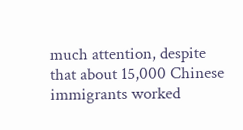much attention, despite that about 15,000 Chinese immigrants worked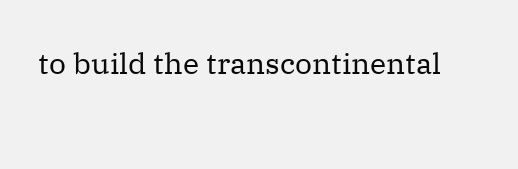to build the transcontinental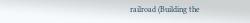railroad (Building the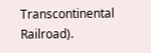Transcontinental Railroad).